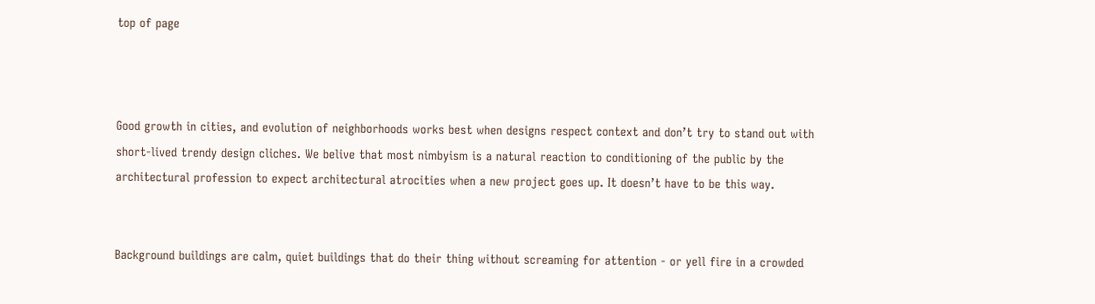top of page



Good growth in cities, and evolution of neighborhoods works best when designs respect context and don’t try to stand out with short-lived trendy design cliches. We belive that most nimbyism is a natural reaction to conditioning of the public by the architectural profession to expect architectural atrocities when a new project goes up. It doesn’t have to be this way.


Background buildings are calm, quiet buildings that do their thing without screaming for attention - or yell fire in a crowded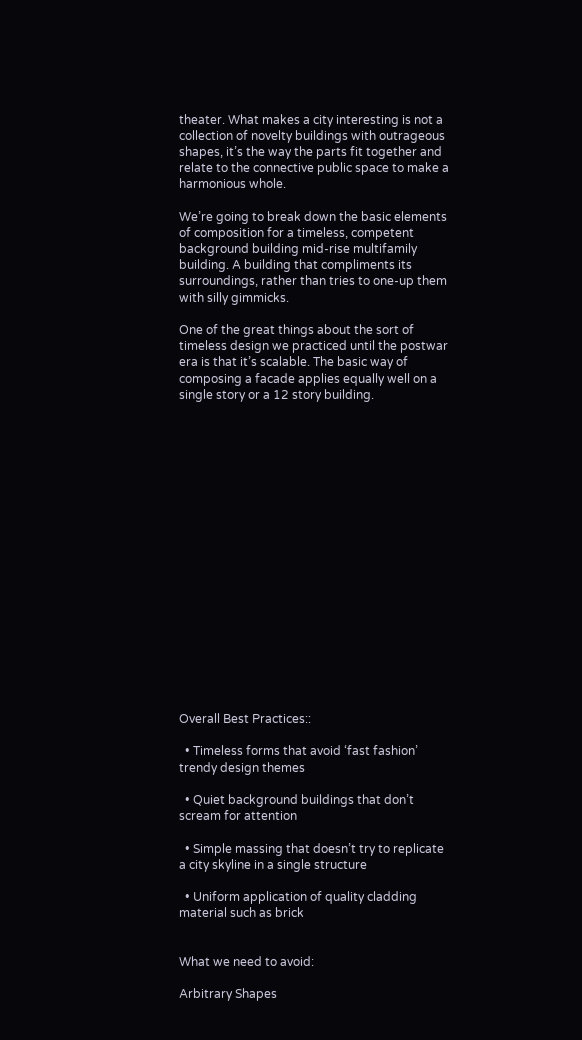theater. What makes a city interesting is not a collection of novelty buildings with outrageous shapes, it’s the way the parts fit together and relate to the connective public space to make a harmonious whole.

We’re going to break down the basic elements of composition for a timeless, competent background building mid-rise multifamily building. A building that compliments its surroundings, rather than tries to one-up them with silly gimmicks.

One of the great things about the sort of timeless design we practiced until the postwar era is that it’s scalable. The basic way of composing a facade applies equally well on a single story or a 12 story building.



















Overall Best Practices::

  • Timeless forms that avoid ‘fast fashion’ trendy design themes

  • Quiet background buildings that don’t scream for attention

  • Simple massing that doesn’t try to replicate a city skyline in a single structure

  • Uniform application of quality cladding material such as brick


What we need to avoid:

Arbitrary Shapes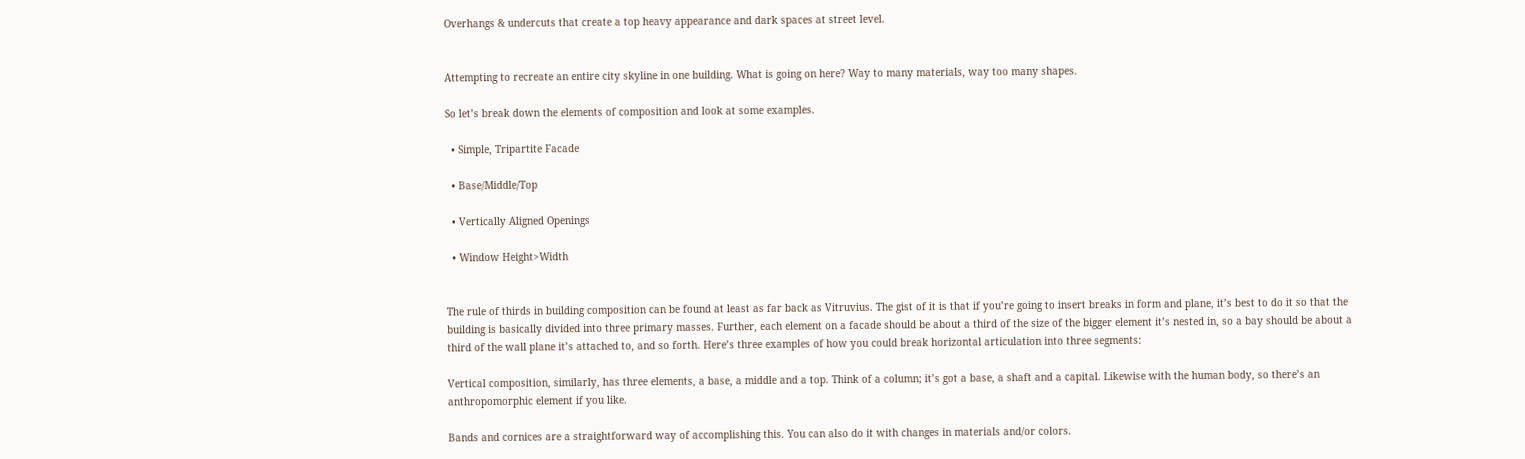Overhangs & undercuts that create a top heavy appearance and dark spaces at street level.


Attempting to recreate an entire city skyline in one building. What is going on here? Way to many materials, way too many shapes.

So let’s break down the elements of composition and look at some examples.

  • Simple, Tripartite Facade

  • Base/Middle/Top

  • Vertically Aligned Openings

  • Window Height>Width


The rule of thirds in building composition can be found at least as far back as Vitruvius. The gist of it is that if you’re going to insert breaks in form and plane, it’s best to do it so that the building is basically divided into three primary masses. Further, each element on a facade should be about a third of the size of the bigger element it’s nested in, so a bay should be about a third of the wall plane it’s attached to, and so forth. Here’s three examples of how you could break horizontal articulation into three segments:

Vertical composition, similarly, has three elements, a base, a middle and a top. Think of a column; it’s got a base, a shaft and a capital. Likewise with the human body, so there’s an anthropomorphic element if you like.

Bands and cornices are a straightforward way of accomplishing this. You can also do it with changes in materials and/or colors.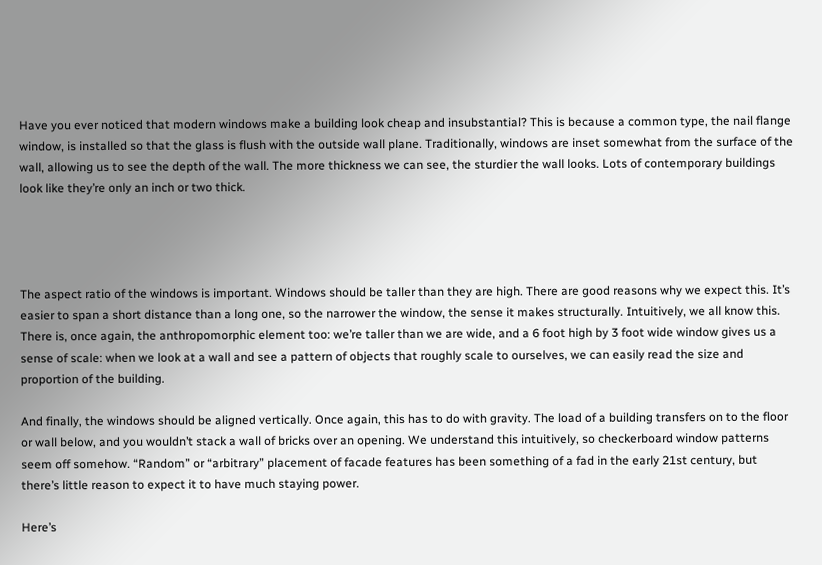Have you ever noticed that modern windows make a building look cheap and insubstantial? This is because a common type, the nail flange window, is installed so that the glass is flush with the outside wall plane. Traditionally, windows are inset somewhat from the surface of the wall, allowing us to see the depth of the wall. The more thickness we can see, the sturdier the wall looks. Lots of contemporary buildings look like they’re only an inch or two thick.




The aspect ratio of the windows is important. Windows should be taller than they are high. There are good reasons why we expect this. It’s easier to span a short distance than a long one, so the narrower the window, the sense it makes structurally. Intuitively, we all know this. There is, once again, the anthropomorphic element too: we’re taller than we are wide, and a 6 foot high by 3 foot wide window gives us a sense of scale: when we look at a wall and see a pattern of objects that roughly scale to ourselves, we can easily read the size and proportion of the building.

And finally, the windows should be aligned vertically. Once again, this has to do with gravity. The load of a building transfers on to the floor or wall below, and you wouldn’t stack a wall of bricks over an opening. We understand this intuitively, so checkerboard window patterns seem off somehow. “Random” or “arbitrary” placement of facade features has been something of a fad in the early 21st century, but there’s little reason to expect it to have much staying power.

Here’s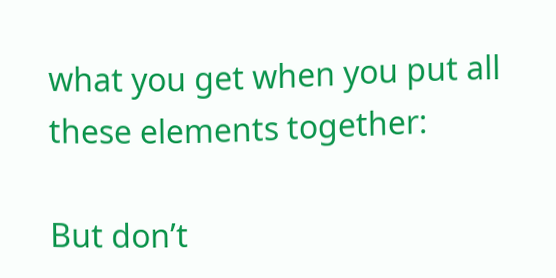what you get when you put all these elements together:

But don’t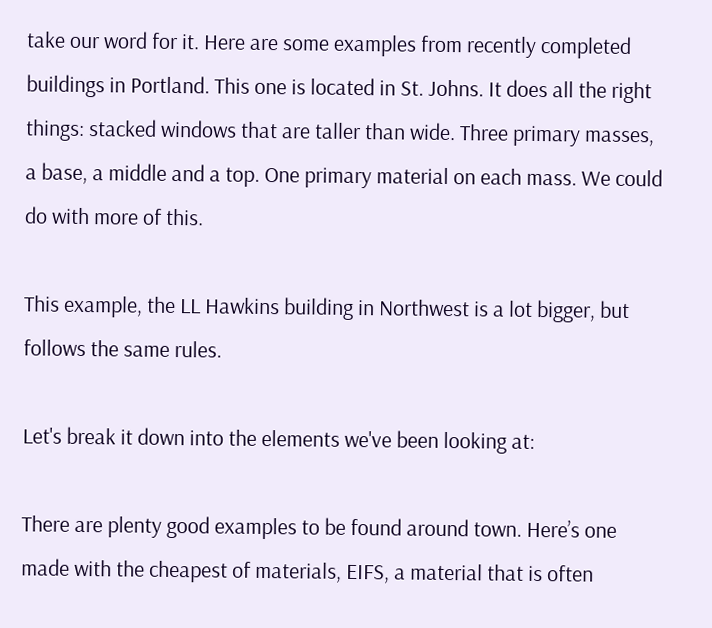take our word for it. Here are some examples from recently completed buildings in Portland. This one is located in St. Johns. It does all the right things: stacked windows that are taller than wide. Three primary masses, a base, a middle and a top. One primary material on each mass. We could do with more of this.

This example, the LL Hawkins building in Northwest is a lot bigger, but follows the same rules.

Let's break it down into the elements we've been looking at:

There are plenty good examples to be found around town. Here’s one made with the cheapest of materials, EIFS, a material that is often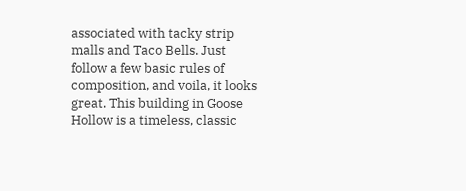associated with tacky strip malls and Taco Bells. Just follow a few basic rules of composition, and voila, it looks great. This building in Goose Hollow is a timeless, classic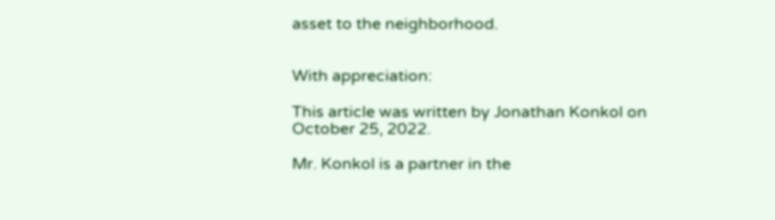asset to the neighborhood.


With appreciation:

This article was written by Jonathan Konkol on October 25, 2022.

Mr. Konkol is a partner in the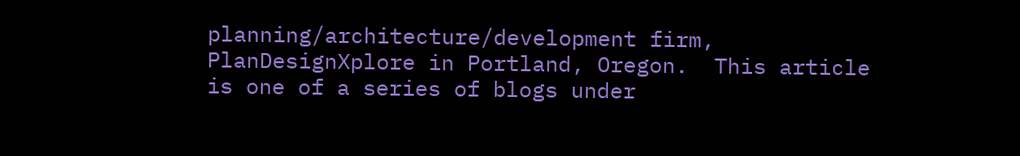planning/architecture/development firm, PlanDesignXplore in Portland, Oregon.  This article is one of a series of blogs under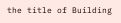the title of Building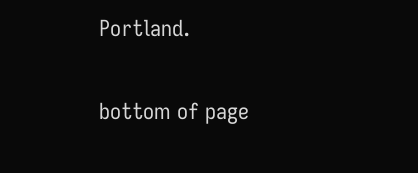Portland.

bottom of page